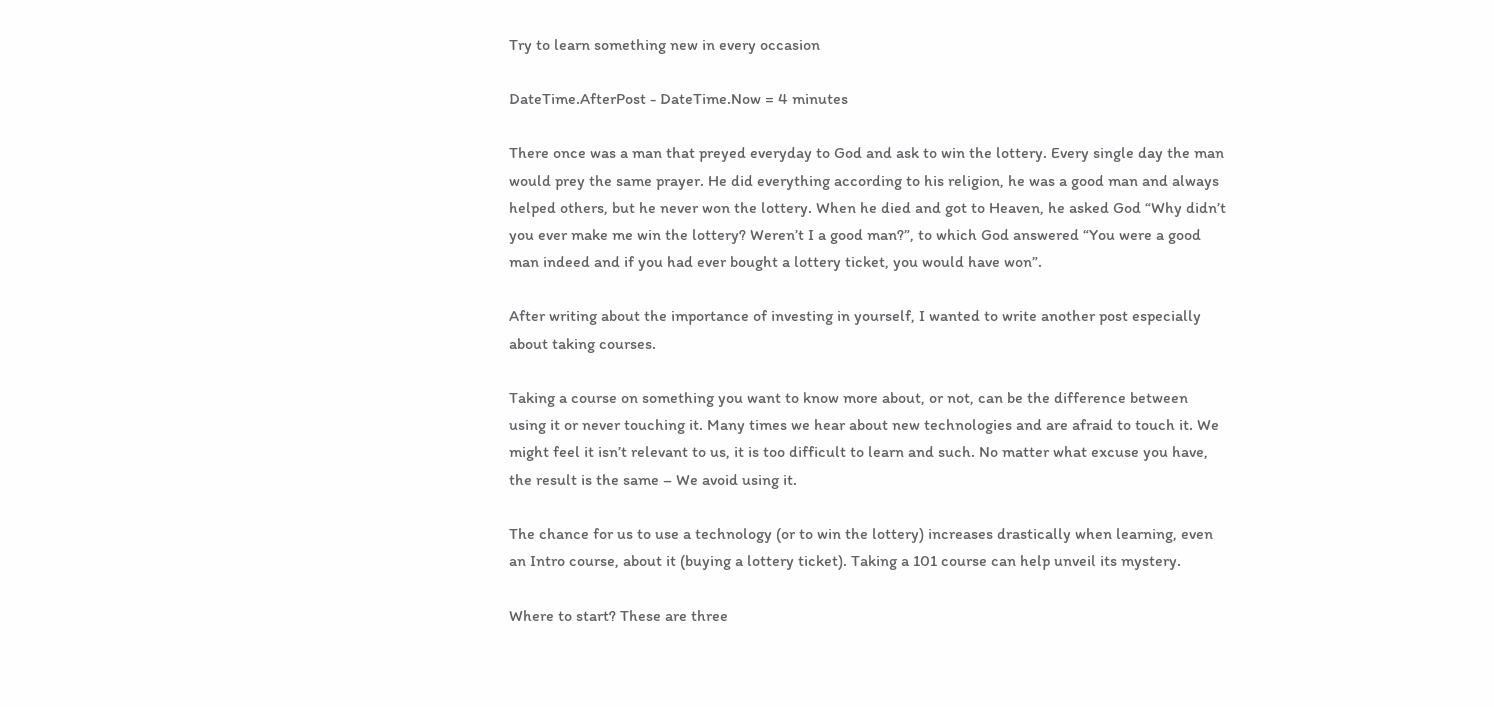Try to learn something new in every occasion

DateTime.AfterPost - DateTime.Now = 4 minutes

There once was a man that preyed everyday to God and ask to win the lottery. Every single day the man would prey the same prayer. He did everything according to his religion, he was a good man and always helped others, but he never won the lottery. When he died and got to Heaven, he asked God “Why didn’t you ever make me win the lottery? Weren’t I a good man?”, to which God answered “You were a good man indeed and if you had ever bought a lottery ticket, you would have won”.

After writing about the importance of investing in yourself, I wanted to write another post especially about taking courses.

Taking a course on something you want to know more about, or not, can be the difference between using it or never touching it. Many times we hear about new technologies and are afraid to touch it. We might feel it isn’t relevant to us, it is too difficult to learn and such. No matter what excuse you have, the result is the same – We avoid using it.

The chance for us to use a technology (or to win the lottery) increases drastically when learning, even an Intro course, about it (buying a lottery ticket). Taking a 101 course can help unveil its mystery.

Where to start? These are three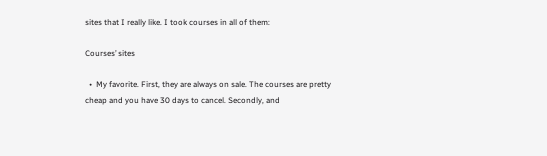sites that I really like. I took courses in all of them:

Courses’ sites

  •  My favorite. First, they are always on sale. The courses are pretty cheap and you have 30 days to cancel. Secondly, and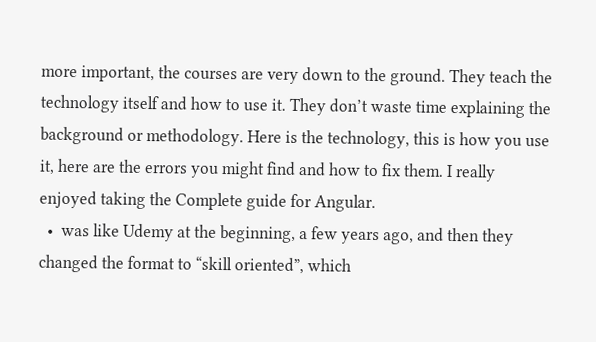more important, the courses are very down to the ground. They teach the technology itself and how to use it. They don’t waste time explaining the background or methodology. Here is the technology, this is how you use it, here are the errors you might find and how to fix them. I really enjoyed taking the Complete guide for Angular.
  •  was like Udemy at the beginning, a few years ago, and then they changed the format to “skill oriented”, which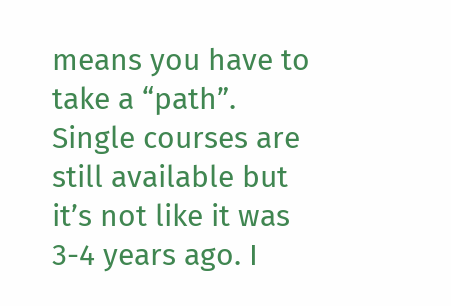means you have to take a “path”. Single courses are still available but it’s not like it was 3-4 years ago. I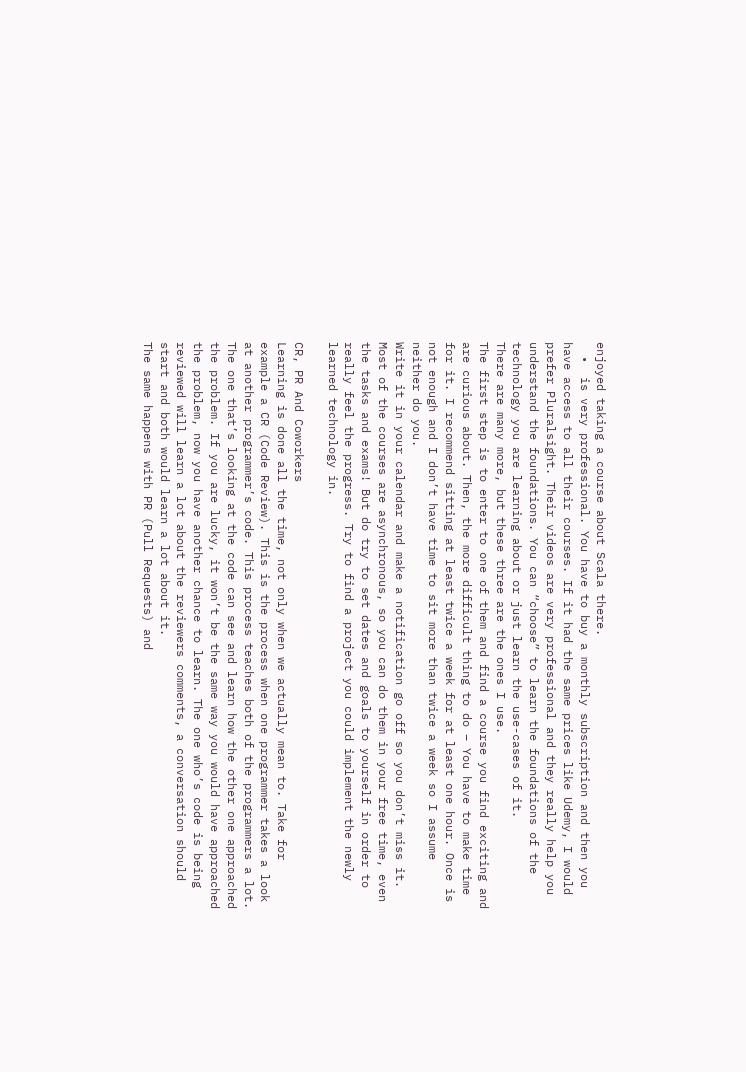enjoyed taking a course about Scala there.
  •  is very professional. You have to buy a monthly subscription and then you have access to all their courses. If it had the same prices like Udemy, I would prefer Pluralsight. Their videos are very professional and they really help you understand the foundations. You can “choose” to learn the foundations of the technology you are learning about or just learn the use-cases of it.
There are many more, but these three are the ones I use.
The first step is to enter to one of them and find a course you find exciting and are curious about. Then, the more difficult thing to do – You have to make time for it. I recommend sitting at least twice a week for at least one hour. Once is not enough and I don’t have time to sit more than twice a week so I assume neither do you.
Write it in your calendar and make a notification go off so you don’t miss it.
Most of the courses are asynchronous, so you can do them in your free time, even the tasks and exams! But do try to set dates and goals to yourself in order to really feel the progress. Try to find a project you could implement the newly learned technology in.

CR, PR And Coworkers
Learning is done all the time, not only when we actually mean to. Take for example a CR (Code Review). This is the process when one programmer takes a look at another programmer’s code. This process teaches both of the programmers a lot. The one that’s looking at the code can see and learn how the other one approached the problem. If you are lucky, it won’t be the same way you would have approached the problem, now you have another chance to learn. The one who’s code is being reviewed will learn a lot about the reviewers comments, a conversation should start and both would learn a lot about it.
The same happens with PR (Pull Requests) and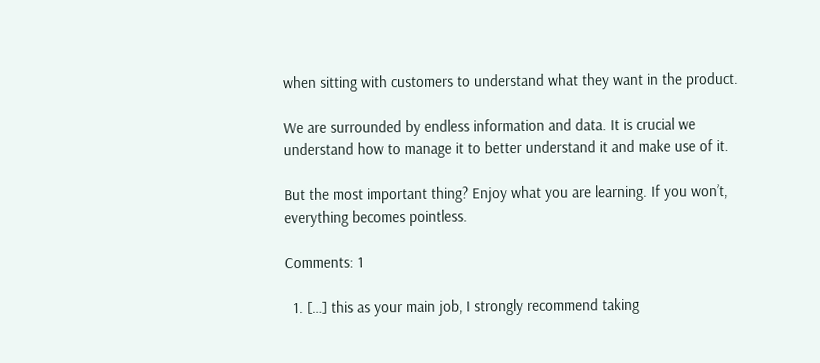when sitting with customers to understand what they want in the product.

We are surrounded by endless information and data. It is crucial we understand how to manage it to better understand it and make use of it.

But the most important thing? Enjoy what you are learning. If you won’t, everything becomes pointless.

Comments: 1

  1. […] this as your main job, I strongly recommend taking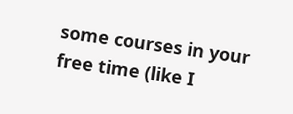some courses in your free time (like I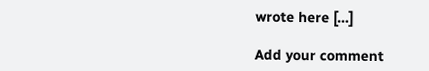wrote here […]

Add your comment